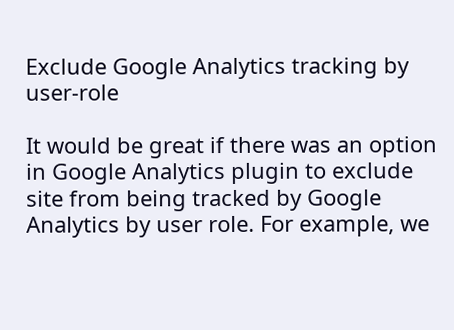Exclude Google Analytics tracking by user-role

It would be great if there was an option in Google Analytics plugin to exclude site from being tracked by Google Analytics by user role. For example, we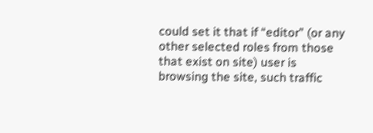could set it that if “editor” (or any other selected roles from those that exist on site) user is browsing the site, such traffic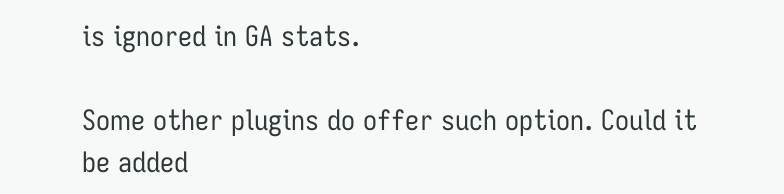is ignored in GA stats.

Some other plugins do offer such option. Could it be added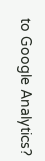to Google Analytics?